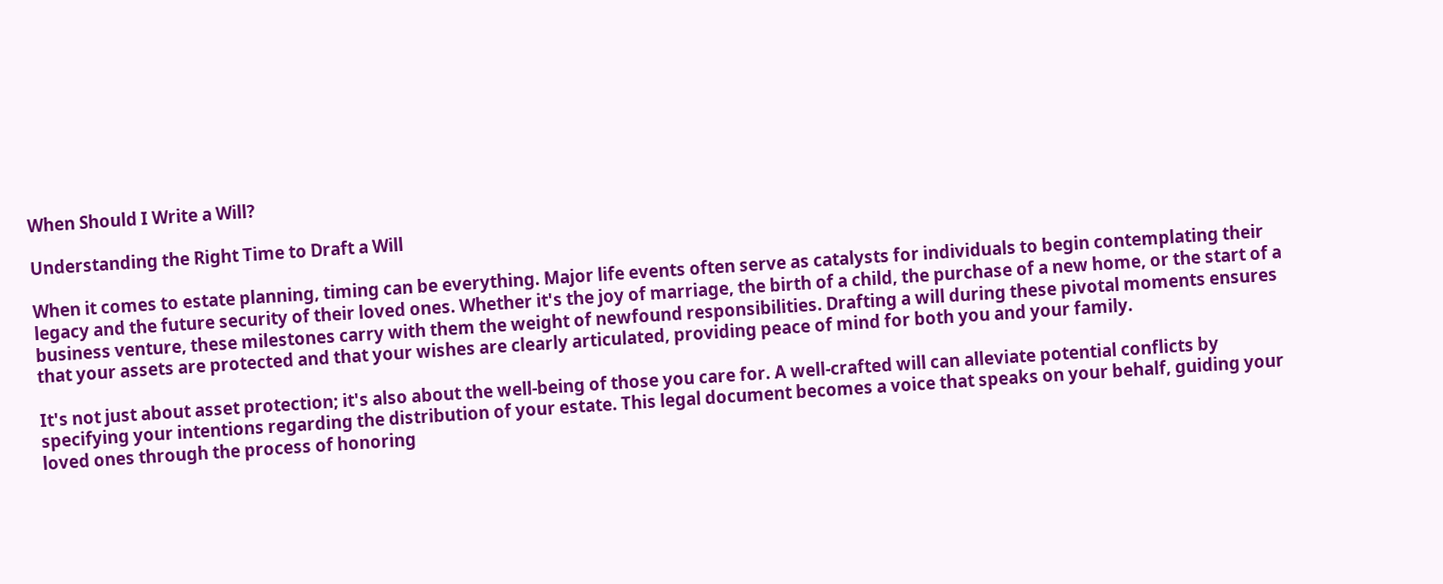When Should I Write a Will?

Understanding the Right Time to Draft a Will

When it comes to estate planning, timing can be everything. Major life events often serve as catalysts for individuals to begin contemplating their legacy and the future security of their loved ones. Whether it's the joy of marriage, the birth of a child, the purchase of a new home, or the start of a business venture, these milestones carry with them the weight of newfound responsibilities. Drafting a will during these pivotal moments ensures that your assets are protected and that your wishes are clearly articulated, providing peace of mind for both you and your family.

It's not just about asset protection; it's also about the well-being of those you care for. A well-crafted will can alleviate potential conflicts by specifying your intentions regarding the distribution of your estate. This legal document becomes a voice that speaks on your behalf, guiding your loved ones through the process of honoring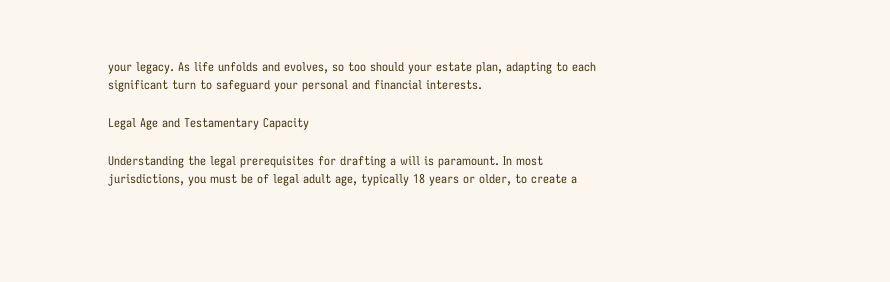your legacy. As life unfolds and evolves, so too should your estate plan, adapting to each significant turn to safeguard your personal and financial interests.

Legal Age and Testamentary Capacity

Understanding the legal prerequisites for drafting a will is paramount. In most jurisdictions, you must be of legal adult age, typically 18 years or older, to create a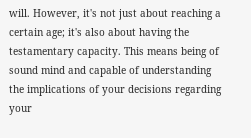will. However, it's not just about reaching a certain age; it's also about having the testamentary capacity. This means being of sound mind and capable of understanding the implications of your decisions regarding your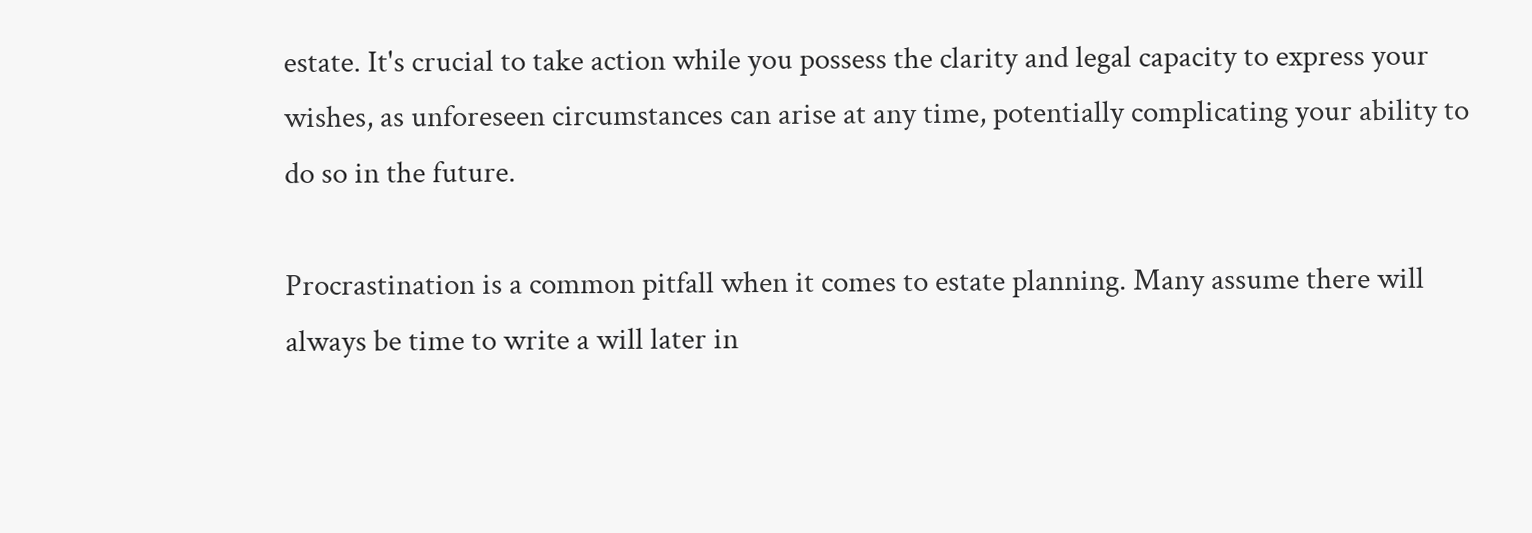estate. It's crucial to take action while you possess the clarity and legal capacity to express your wishes, as unforeseen circumstances can arise at any time, potentially complicating your ability to do so in the future.

Procrastination is a common pitfall when it comes to estate planning. Many assume there will always be time to write a will later in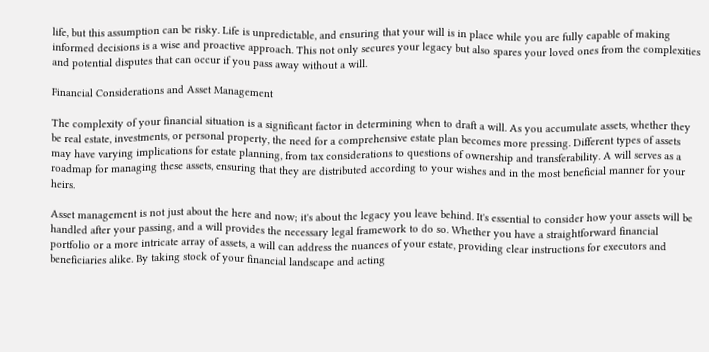life, but this assumption can be risky. Life is unpredictable, and ensuring that your will is in place while you are fully capable of making informed decisions is a wise and proactive approach. This not only secures your legacy but also spares your loved ones from the complexities and potential disputes that can occur if you pass away without a will.

Financial Considerations and Asset Management

The complexity of your financial situation is a significant factor in determining when to draft a will. As you accumulate assets, whether they be real estate, investments, or personal property, the need for a comprehensive estate plan becomes more pressing. Different types of assets may have varying implications for estate planning, from tax considerations to questions of ownership and transferability. A will serves as a roadmap for managing these assets, ensuring that they are distributed according to your wishes and in the most beneficial manner for your heirs.

Asset management is not just about the here and now; it's about the legacy you leave behind. It's essential to consider how your assets will be handled after your passing, and a will provides the necessary legal framework to do so. Whether you have a straightforward financial portfolio or a more intricate array of assets, a will can address the nuances of your estate, providing clear instructions for executors and beneficiaries alike. By taking stock of your financial landscape and acting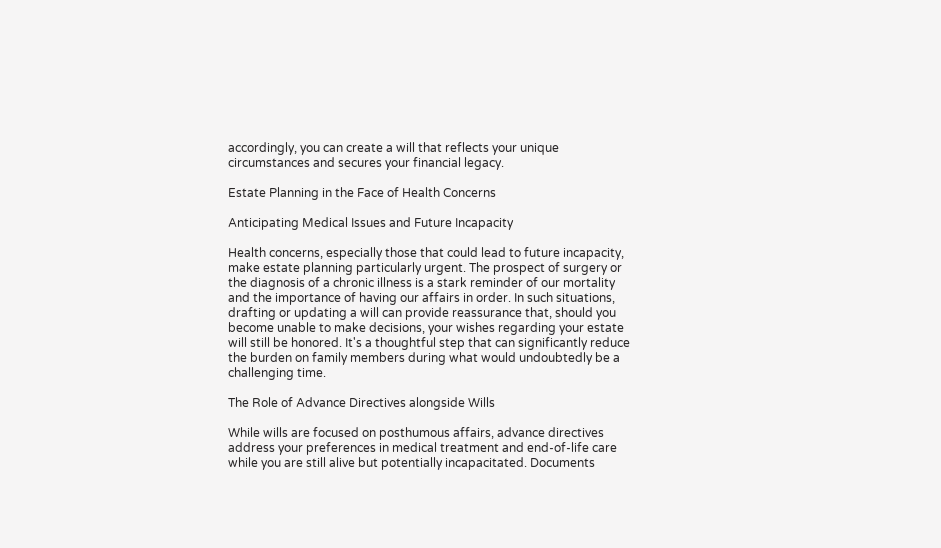accordingly, you can create a will that reflects your unique circumstances and secures your financial legacy.

Estate Planning in the Face of Health Concerns

Anticipating Medical Issues and Future Incapacity

Health concerns, especially those that could lead to future incapacity, make estate planning particularly urgent. The prospect of surgery or the diagnosis of a chronic illness is a stark reminder of our mortality and the importance of having our affairs in order. In such situations, drafting or updating a will can provide reassurance that, should you become unable to make decisions, your wishes regarding your estate will still be honored. It's a thoughtful step that can significantly reduce the burden on family members during what would undoubtedly be a challenging time.

The Role of Advance Directives alongside Wills

While wills are focused on posthumous affairs, advance directives address your preferences in medical treatment and end-of-life care while you are still alive but potentially incapacitated. Documents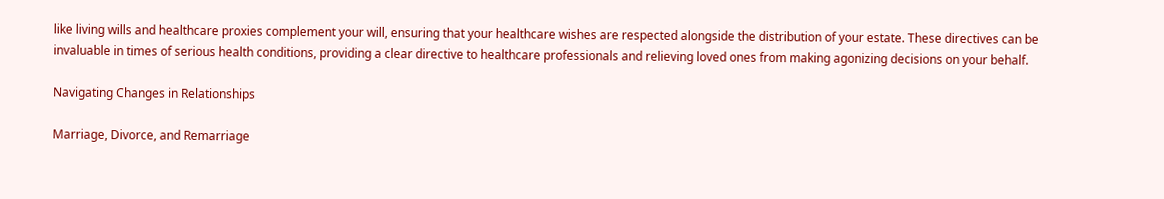like living wills and healthcare proxies complement your will, ensuring that your healthcare wishes are respected alongside the distribution of your estate. These directives can be invaluable in times of serious health conditions, providing a clear directive to healthcare professionals and relieving loved ones from making agonizing decisions on your behalf.

Navigating Changes in Relationships

Marriage, Divorce, and Remarriage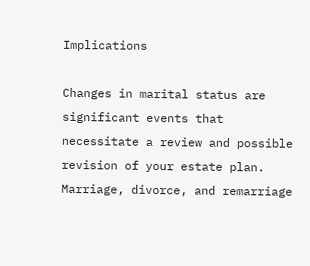Implications

Changes in marital status are significant events that necessitate a review and possible revision of your estate plan. Marriage, divorce, and remarriage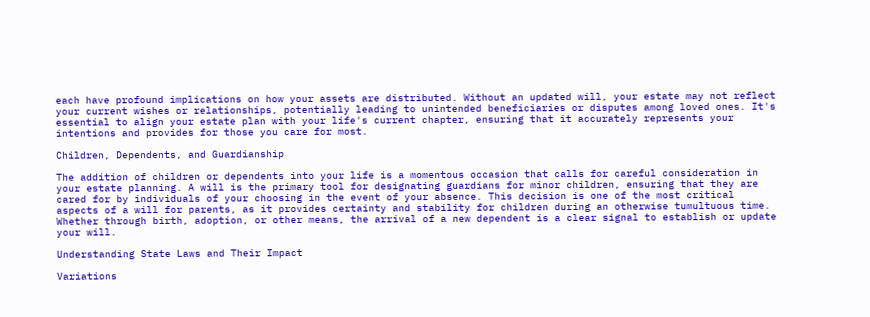each have profound implications on how your assets are distributed. Without an updated will, your estate may not reflect your current wishes or relationships, potentially leading to unintended beneficiaries or disputes among loved ones. It's essential to align your estate plan with your life's current chapter, ensuring that it accurately represents your intentions and provides for those you care for most.

Children, Dependents, and Guardianship

The addition of children or dependents into your life is a momentous occasion that calls for careful consideration in your estate planning. A will is the primary tool for designating guardians for minor children, ensuring that they are cared for by individuals of your choosing in the event of your absence. This decision is one of the most critical aspects of a will for parents, as it provides certainty and stability for children during an otherwise tumultuous time. Whether through birth, adoption, or other means, the arrival of a new dependent is a clear signal to establish or update your will.

Understanding State Laws and Their Impact

Variations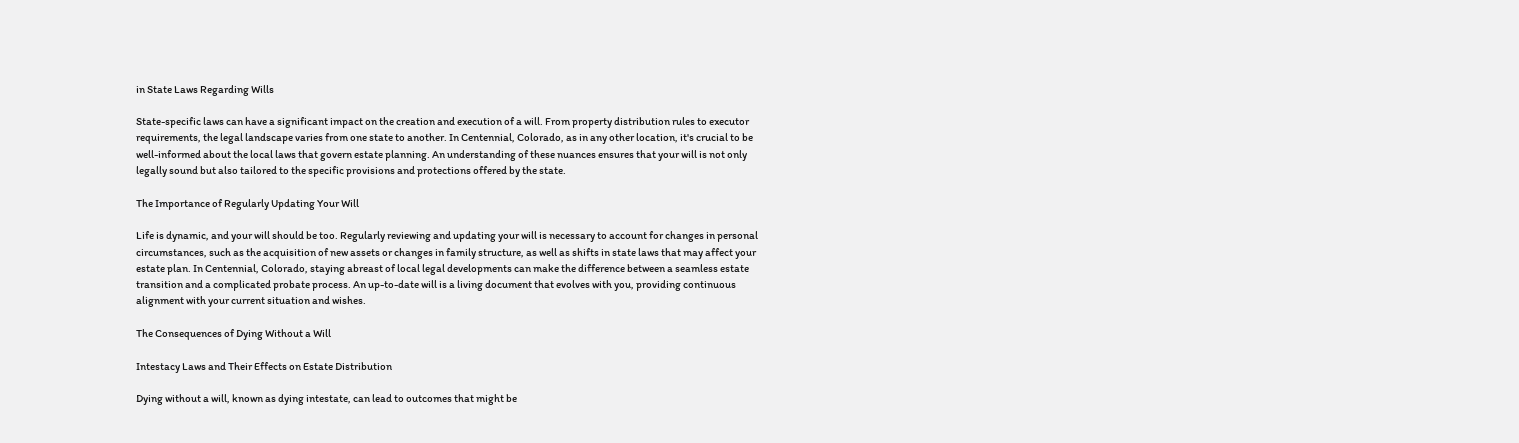in State Laws Regarding Wills

State-specific laws can have a significant impact on the creation and execution of a will. From property distribution rules to executor requirements, the legal landscape varies from one state to another. In Centennial, Colorado, as in any other location, it's crucial to be well-informed about the local laws that govern estate planning. An understanding of these nuances ensures that your will is not only legally sound but also tailored to the specific provisions and protections offered by the state.

The Importance of Regularly Updating Your Will

Life is dynamic, and your will should be too. Regularly reviewing and updating your will is necessary to account for changes in personal circumstances, such as the acquisition of new assets or changes in family structure, as well as shifts in state laws that may affect your estate plan. In Centennial, Colorado, staying abreast of local legal developments can make the difference between a seamless estate transition and a complicated probate process. An up-to-date will is a living document that evolves with you, providing continuous alignment with your current situation and wishes.

The Consequences of Dying Without a Will

Intestacy Laws and Their Effects on Estate Distribution

Dying without a will, known as dying intestate, can lead to outcomes that might be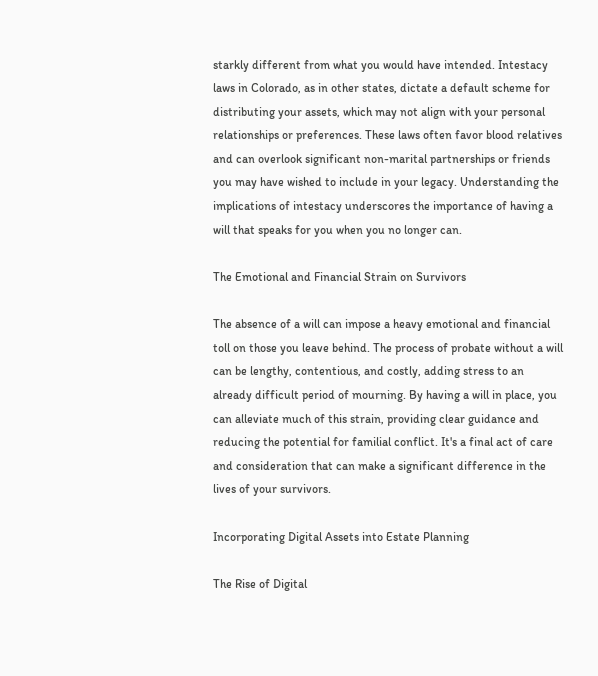starkly different from what you would have intended. Intestacy laws in Colorado, as in other states, dictate a default scheme for distributing your assets, which may not align with your personal relationships or preferences. These laws often favor blood relatives and can overlook significant non-marital partnerships or friends you may have wished to include in your legacy. Understanding the implications of intestacy underscores the importance of having a will that speaks for you when you no longer can.

The Emotional and Financial Strain on Survivors

The absence of a will can impose a heavy emotional and financial toll on those you leave behind. The process of probate without a will can be lengthy, contentious, and costly, adding stress to an already difficult period of mourning. By having a will in place, you can alleviate much of this strain, providing clear guidance and reducing the potential for familial conflict. It's a final act of care and consideration that can make a significant difference in the lives of your survivors.

Incorporating Digital Assets into Estate Planning

The Rise of Digital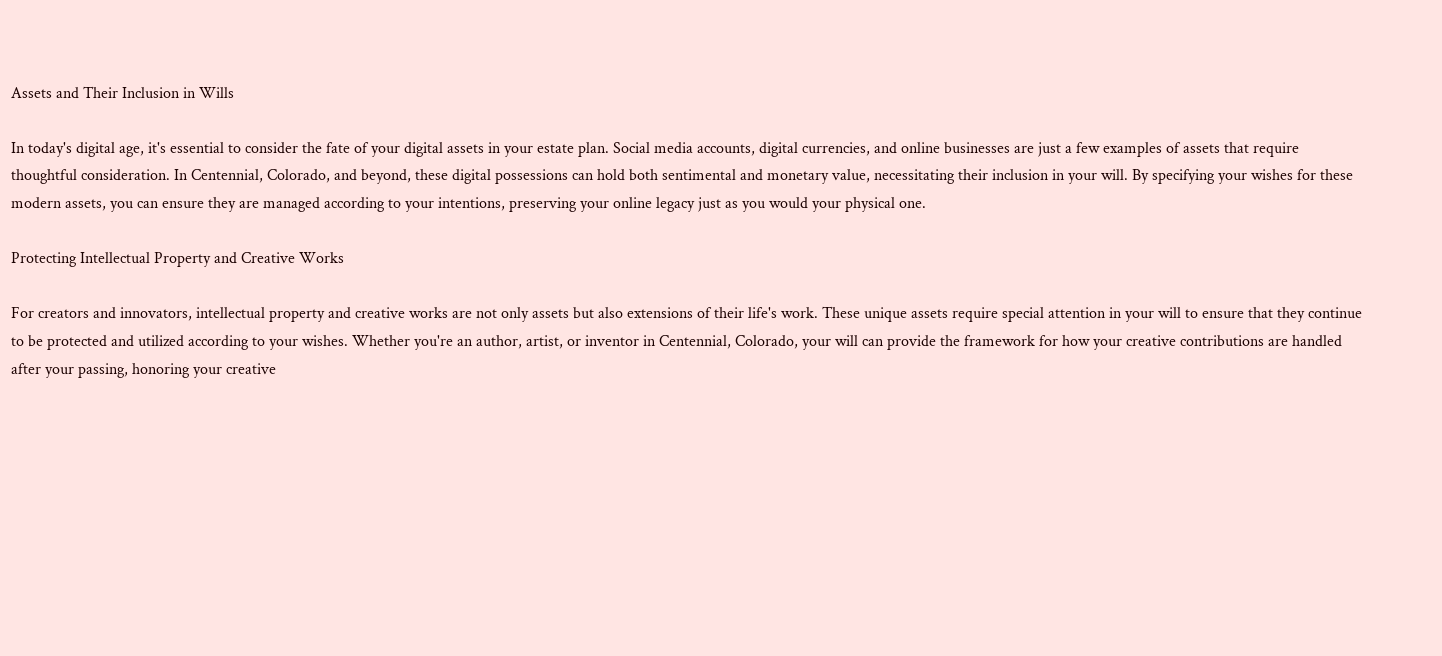Assets and Their Inclusion in Wills

In today's digital age, it's essential to consider the fate of your digital assets in your estate plan. Social media accounts, digital currencies, and online businesses are just a few examples of assets that require thoughtful consideration. In Centennial, Colorado, and beyond, these digital possessions can hold both sentimental and monetary value, necessitating their inclusion in your will. By specifying your wishes for these modern assets, you can ensure they are managed according to your intentions, preserving your online legacy just as you would your physical one.

Protecting Intellectual Property and Creative Works

For creators and innovators, intellectual property and creative works are not only assets but also extensions of their life's work. These unique assets require special attention in your will to ensure that they continue to be protected and utilized according to your wishes. Whether you're an author, artist, or inventor in Centennial, Colorado, your will can provide the framework for how your creative contributions are handled after your passing, honoring your creative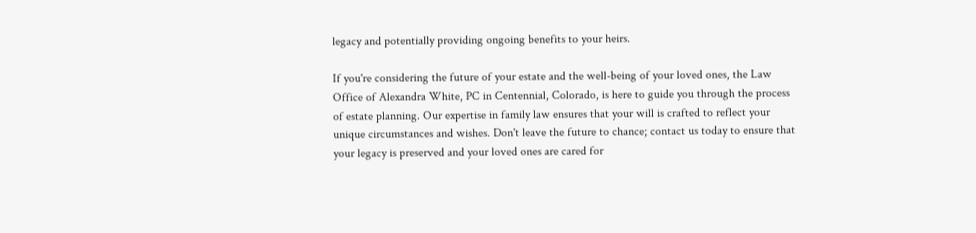legacy and potentially providing ongoing benefits to your heirs.

If you're considering the future of your estate and the well-being of your loved ones, the Law Office of Alexandra White, PC in Centennial, Colorado, is here to guide you through the process of estate planning. Our expertise in family law ensures that your will is crafted to reflect your unique circumstances and wishes. Don't leave the future to chance; contact us today to ensure that your legacy is preserved and your loved ones are cared for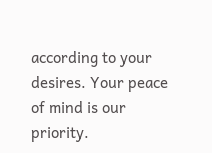according to your desires. Your peace of mind is our priority.